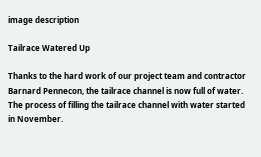image description

Tailrace Watered Up

Thanks to the hard work of our project team and contractor Barnard Pennecon, the tailrace channel is now full of water. The process of filling the tailrace channel with water started in November.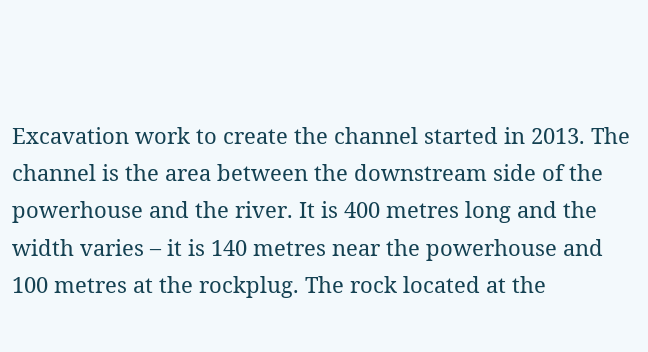Excavation work to create the channel started in 2013. The channel is the area between the downstream side of the powerhouse and the river. It is 400 metres long and the width varies – it is 140 metres near the powerhouse and 100 metres at the rockplug. The rock located at the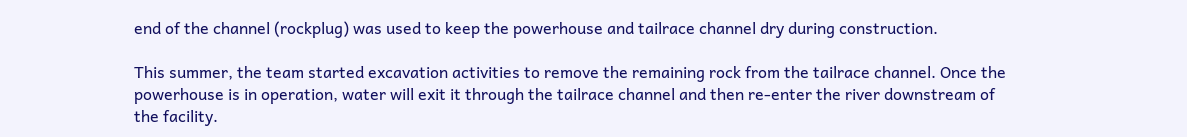end of the channel (rockplug) was used to keep the powerhouse and tailrace channel dry during construction.

This summer, the team started excavation activities to remove the remaining rock from the tailrace channel. Once the powerhouse is in operation, water will exit it through the tailrace channel and then re-enter the river downstream of the facility.